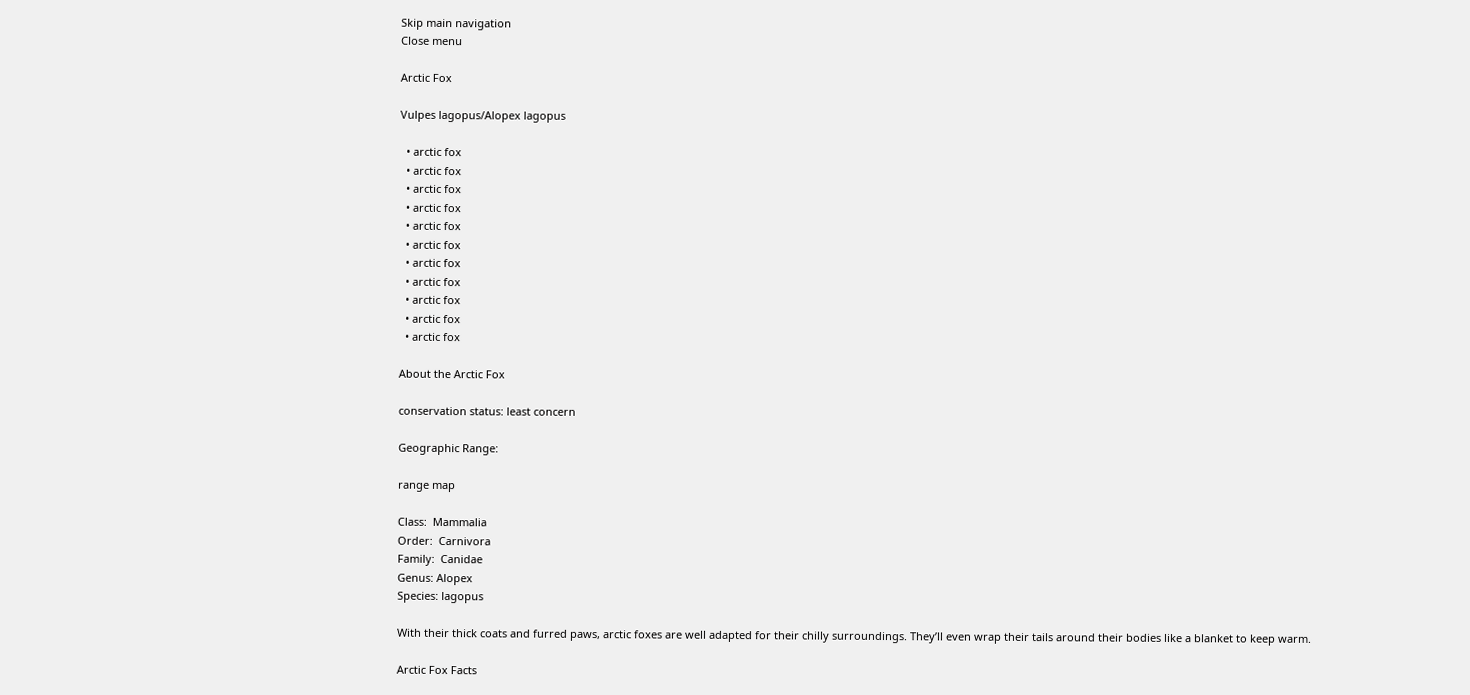Skip main navigation
Close menu

Arctic Fox

Vulpes lagopus/Alopex lagopus

  • arctic fox
  • arctic fox
  • arctic fox
  • arctic fox
  • arctic fox
  • arctic fox
  • arctic fox
  • arctic fox
  • arctic fox
  • arctic fox
  • arctic fox

About the Arctic Fox

conservation status: least concern

Geographic Range:

range map

Class:  Mammalia
Order:  Carnivora
Family:  Canidae
Genus: Alopex
Species: lagopus

With their thick coats and furred paws, arctic foxes are well adapted for their chilly surroundings. They’ll even wrap their tails around their bodies like a blanket to keep warm.

Arctic Fox Facts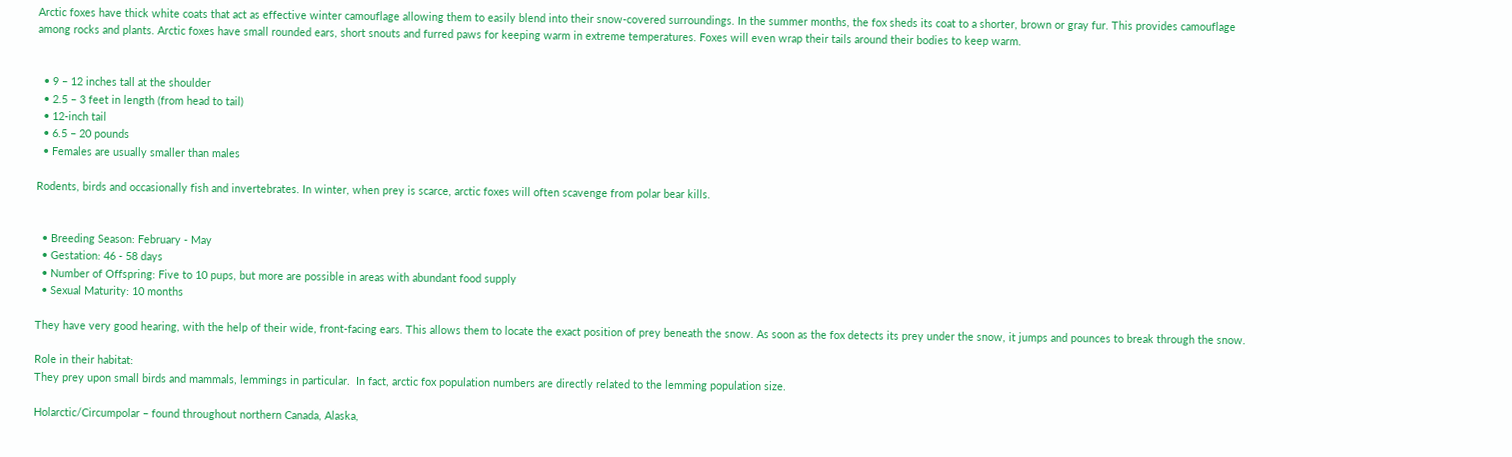Arctic foxes have thick white coats that act as effective winter camouflage allowing them to easily blend into their snow-covered surroundings. In the summer months, the fox sheds its coat to a shorter, brown or gray fur. This provides camouflage among rocks and plants. Arctic foxes have small rounded ears, short snouts and furred paws for keeping warm in extreme temperatures. Foxes will even wrap their tails around their bodies to keep warm.


  • 9 – 12 inches tall at the shoulder
  • 2.5 – 3 feet in length (from head to tail)
  • 12-inch tail
  • 6.5 – 20 pounds
  • Females are usually smaller than males

Rodents, birds and occasionally fish and invertebrates. In winter, when prey is scarce, arctic foxes will often scavenge from polar bear kills.


  • Breeding Season: February - May
  • Gestation: 46 - 58 days
  • Number of Offspring: Five to 10 pups, but more are possible in areas with abundant food supply
  • Sexual Maturity: 10 months

They have very good hearing, with the help of their wide, front-facing ears. This allows them to locate the exact position of prey beneath the snow. As soon as the fox detects its prey under the snow, it jumps and pounces to break through the snow.

Role in their habitat:
They prey upon small birds and mammals, lemmings in particular.  In fact, arctic fox population numbers are directly related to the lemming population size.

Holarctic/Circumpolar – found throughout northern Canada, Alaska,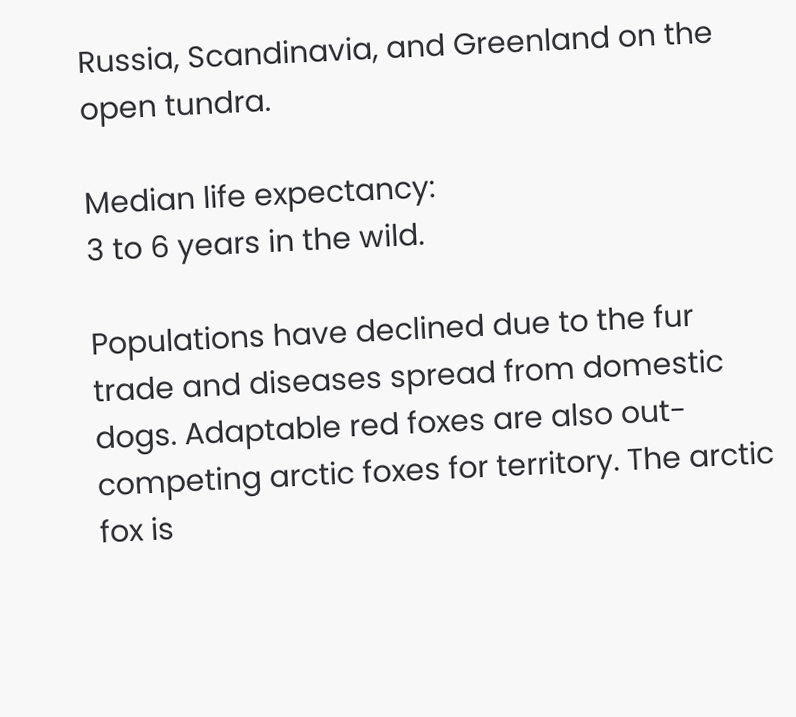Russia, Scandinavia, and Greenland on the open tundra.

Median life expectancy:
3 to 6 years in the wild.

Populations have declined due to the fur trade and diseases spread from domestic dogs. Adaptable red foxes are also out-competing arctic foxes for territory. The arctic fox is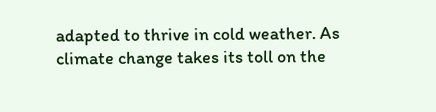adapted to thrive in cold weather. As climate change takes its toll on the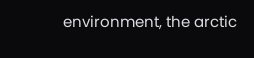environment, the arctic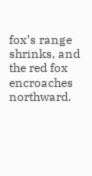fox’s range shrinks, and the red fox encroaches northward.